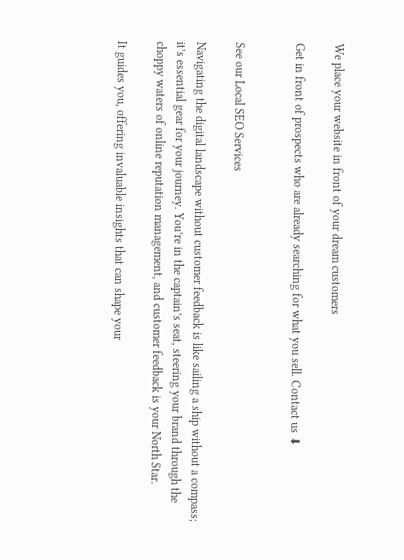We place your website in front of your dream customers

Get in front of prospects who are already searching for what you sell. Contact us ⬇


See our Local SEO Services

Navigating the digital landscape without customer feedback is like sailing a ship without a compass; it’s essential gear for your journey. You’re in the captain’s seat, steering your brand through the choppy waters of online reputation management, and customer feedback is your North Star.

It guides you, offering invaluable insights that can shape your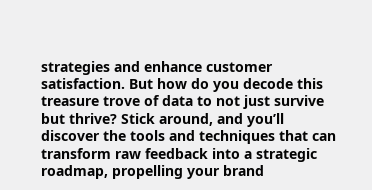strategies and enhance customer satisfaction. But how do you decode this treasure trove of data to not just survive but thrive? Stick around, and you’ll discover the tools and techniques that can transform raw feedback into a strategic roadmap, propelling your brand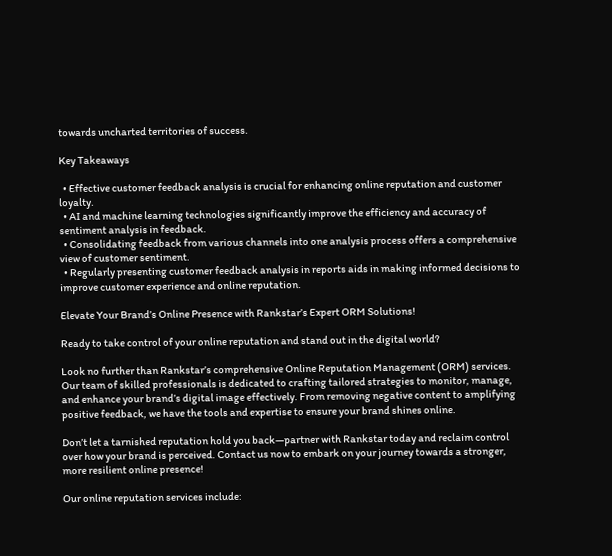towards uncharted territories of success.

Key Takeaways

  • Effective customer feedback analysis is crucial for enhancing online reputation and customer loyalty.
  • AI and machine learning technologies significantly improve the efficiency and accuracy of sentiment analysis in feedback.
  • Consolidating feedback from various channels into one analysis process offers a comprehensive view of customer sentiment.
  • Regularly presenting customer feedback analysis in reports aids in making informed decisions to improve customer experience and online reputation.

Elevate Your Brand’s Online Presence with Rankstar’s Expert ORM Solutions!

Ready to take control of your online reputation and stand out in the digital world?

Look no further than Rankstar’s comprehensive Online Reputation Management (ORM) services. Our team of skilled professionals is dedicated to crafting tailored strategies to monitor, manage, and enhance your brand’s digital image effectively. From removing negative content to amplifying positive feedback, we have the tools and expertise to ensure your brand shines online.

Don’t let a tarnished reputation hold you back—partner with Rankstar today and reclaim control over how your brand is perceived. Contact us now to embark on your journey towards a stronger, more resilient online presence!

Our online reputation services include: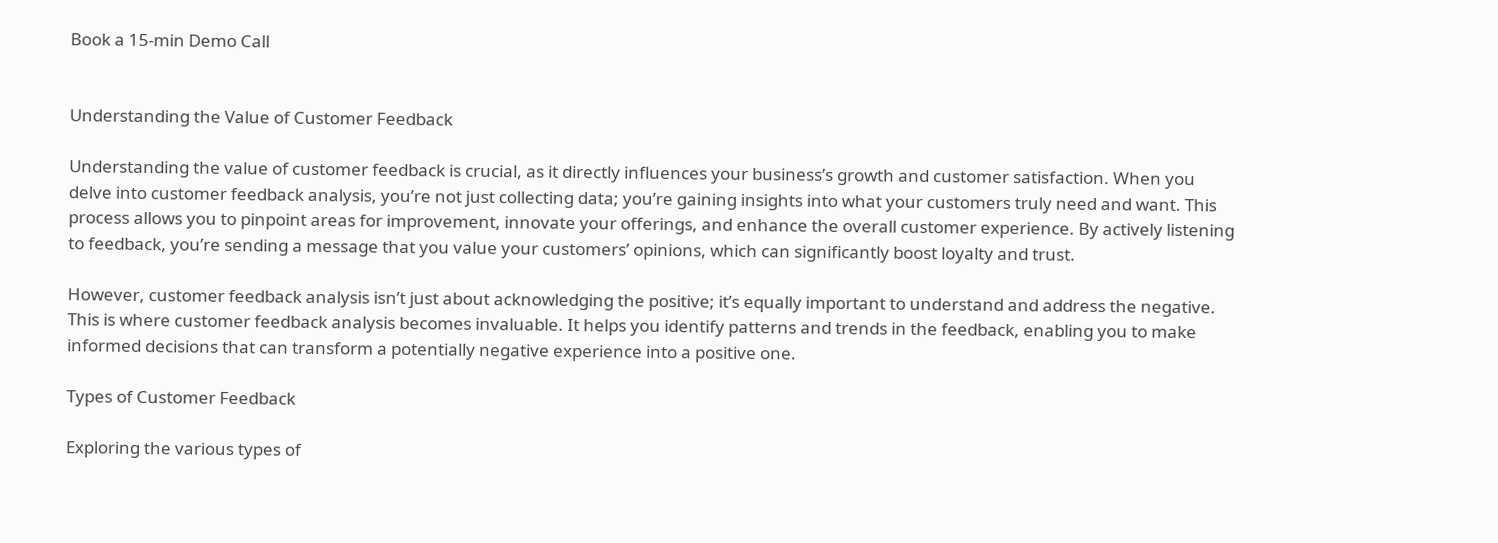Book a 15-min Demo Call


Understanding the Value of Customer Feedback

Understanding the value of customer feedback is crucial, as it directly influences your business’s growth and customer satisfaction. When you delve into customer feedback analysis, you’re not just collecting data; you’re gaining insights into what your customers truly need and want. This process allows you to pinpoint areas for improvement, innovate your offerings, and enhance the overall customer experience. By actively listening to feedback, you’re sending a message that you value your customers’ opinions, which can significantly boost loyalty and trust.

However, customer feedback analysis isn’t just about acknowledging the positive; it’s equally important to understand and address the negative. This is where customer feedback analysis becomes invaluable. It helps you identify patterns and trends in the feedback, enabling you to make informed decisions that can transform a potentially negative experience into a positive one.

Types of Customer Feedback

Exploring the various types of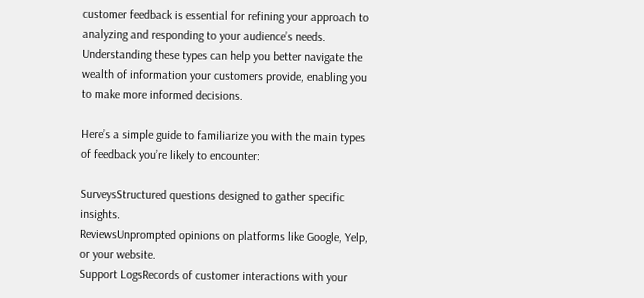customer feedback is essential for refining your approach to analyzing and responding to your audience’s needs. Understanding these types can help you better navigate the wealth of information your customers provide, enabling you to make more informed decisions.

Here’s a simple guide to familiarize you with the main types of feedback you’re likely to encounter:

SurveysStructured questions designed to gather specific insights.
ReviewsUnprompted opinions on platforms like Google, Yelp, or your website.
Support LogsRecords of customer interactions with your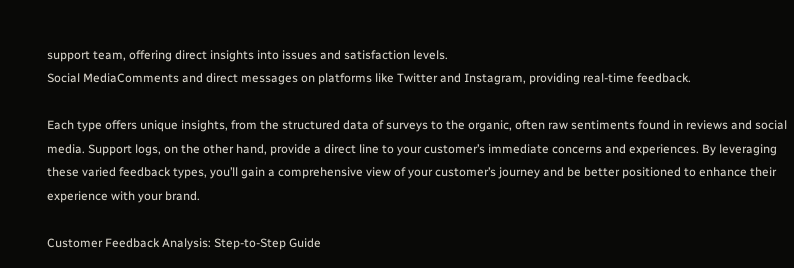support team, offering direct insights into issues and satisfaction levels.
Social MediaComments and direct messages on platforms like Twitter and Instagram, providing real-time feedback.

Each type offers unique insights, from the structured data of surveys to the organic, often raw sentiments found in reviews and social media. Support logs, on the other hand, provide a direct line to your customer’s immediate concerns and experiences. By leveraging these varied feedback types, you’ll gain a comprehensive view of your customer’s journey and be better positioned to enhance their experience with your brand.

Customer Feedback Analysis: Step-to-Step Guide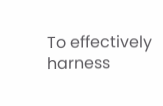To effectively harness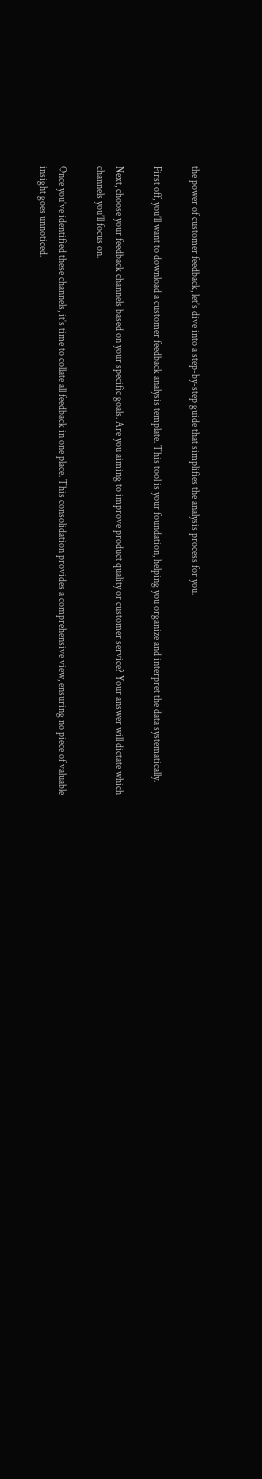the power of customer feedback, let’s dive into a step-by-step guide that simplifies the analysis process for you.

First off, you’ll want to download a customer feedback analysis template. This tool is your foundation, helping you organize and interpret the data systematically.

Next, choose your feedback channels based on your specific goals. Are you aiming to improve product quality or customer service? Your answer will dictate which channels you’ll focus on.

Once you’ve identified these channels, it’s time to collate all feedback in one place. This consolidation provides a comprehensive view, ensuring no piece of valuable insight goes unnoticed.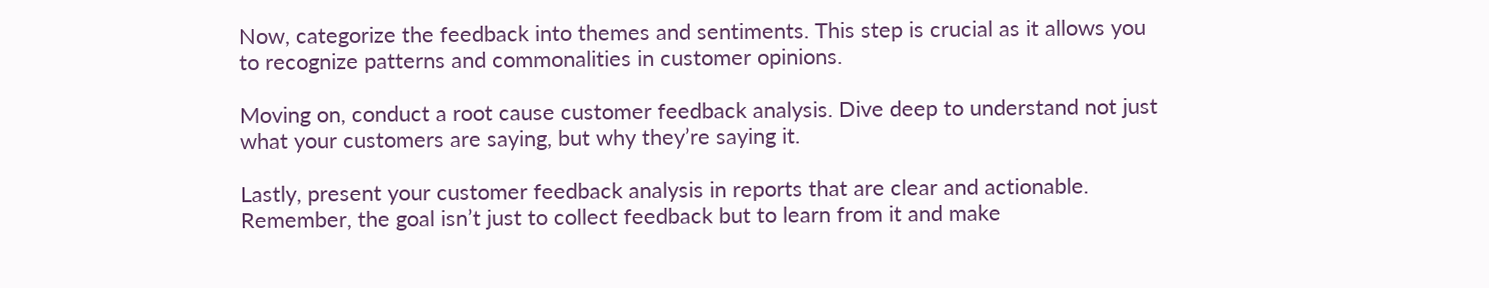Now, categorize the feedback into themes and sentiments. This step is crucial as it allows you to recognize patterns and commonalities in customer opinions.

Moving on, conduct a root cause customer feedback analysis. Dive deep to understand not just what your customers are saying, but why they’re saying it.

Lastly, present your customer feedback analysis in reports that are clear and actionable. Remember, the goal isn’t just to collect feedback but to learn from it and make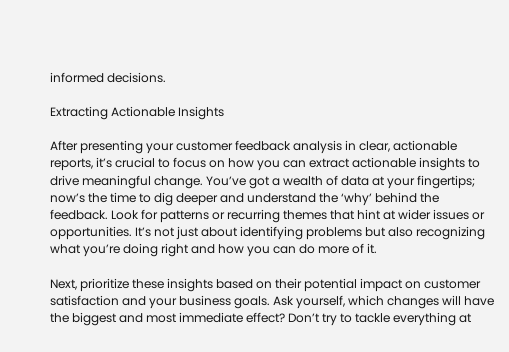informed decisions.

Extracting Actionable Insights

After presenting your customer feedback analysis in clear, actionable reports, it’s crucial to focus on how you can extract actionable insights to drive meaningful change. You’ve got a wealth of data at your fingertips; now’s the time to dig deeper and understand the ‘why’ behind the feedback. Look for patterns or recurring themes that hint at wider issues or opportunities. It’s not just about identifying problems but also recognizing what you’re doing right and how you can do more of it.

Next, prioritize these insights based on their potential impact on customer satisfaction and your business goals. Ask yourself, which changes will have the biggest and most immediate effect? Don’t try to tackle everything at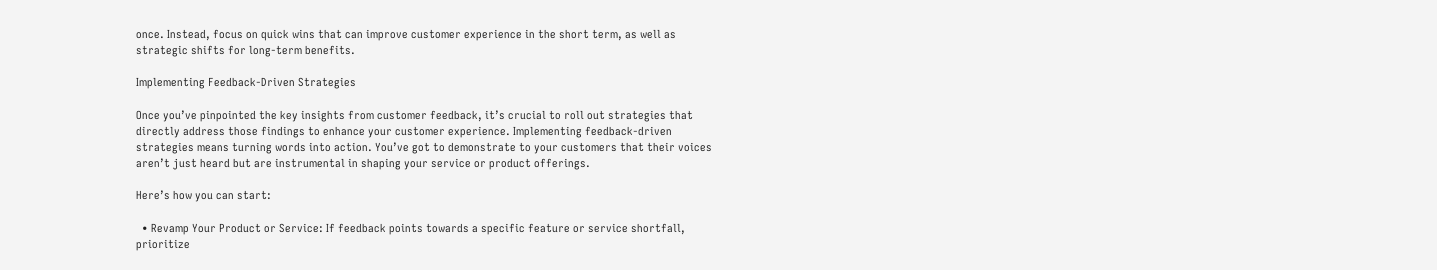once. Instead, focus on quick wins that can improve customer experience in the short term, as well as strategic shifts for long-term benefits.

Implementing Feedback-Driven Strategies

Once you’ve pinpointed the key insights from customer feedback, it’s crucial to roll out strategies that directly address those findings to enhance your customer experience. Implementing feedback-driven strategies means turning words into action. You’ve got to demonstrate to your customers that their voices aren’t just heard but are instrumental in shaping your service or product offerings.

Here’s how you can start:

  • Revamp Your Product or Service: If feedback points towards a specific feature or service shortfall, prioritize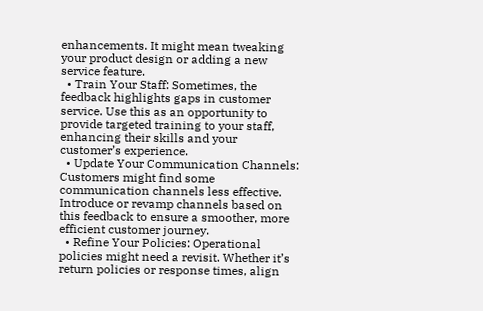enhancements. It might mean tweaking your product design or adding a new service feature.
  • Train Your Staff: Sometimes, the feedback highlights gaps in customer service. Use this as an opportunity to provide targeted training to your staff, enhancing their skills and your customer’s experience.
  • Update Your Communication Channels: Customers might find some communication channels less effective. Introduce or revamp channels based on this feedback to ensure a smoother, more efficient customer journey.
  • Refine Your Policies: Operational policies might need a revisit. Whether it’s return policies or response times, align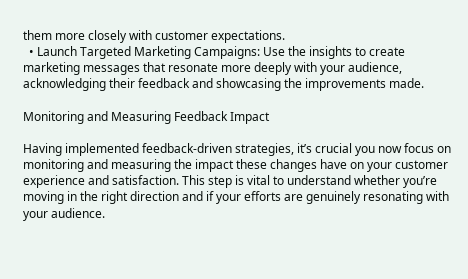them more closely with customer expectations.
  • Launch Targeted Marketing Campaigns: Use the insights to create marketing messages that resonate more deeply with your audience, acknowledging their feedback and showcasing the improvements made.

Monitoring and Measuring Feedback Impact

Having implemented feedback-driven strategies, it’s crucial you now focus on monitoring and measuring the impact these changes have on your customer experience and satisfaction. This step is vital to understand whether you’re moving in the right direction and if your efforts are genuinely resonating with your audience.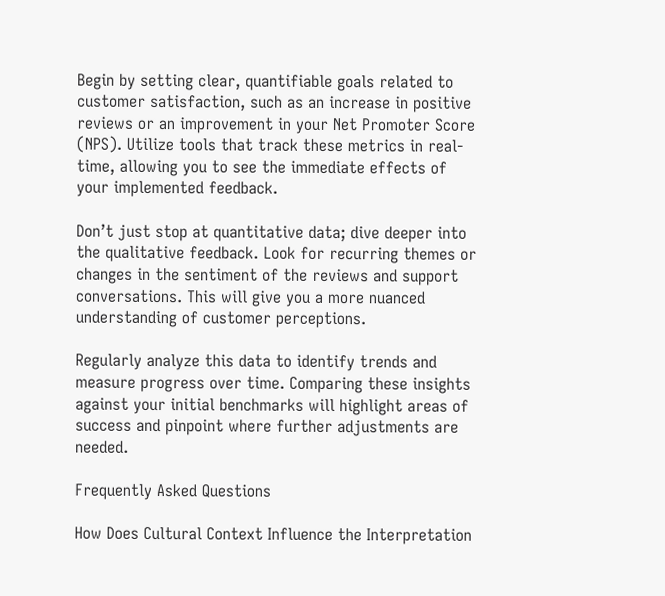Begin by setting clear, quantifiable goals related to customer satisfaction, such as an increase in positive reviews or an improvement in your Net Promoter Score (NPS). Utilize tools that track these metrics in real-time, allowing you to see the immediate effects of your implemented feedback.

Don’t just stop at quantitative data; dive deeper into the qualitative feedback. Look for recurring themes or changes in the sentiment of the reviews and support conversations. This will give you a more nuanced understanding of customer perceptions.

Regularly analyze this data to identify trends and measure progress over time. Comparing these insights against your initial benchmarks will highlight areas of success and pinpoint where further adjustments are needed.

Frequently Asked Questions

How Does Cultural Context Influence the Interpretation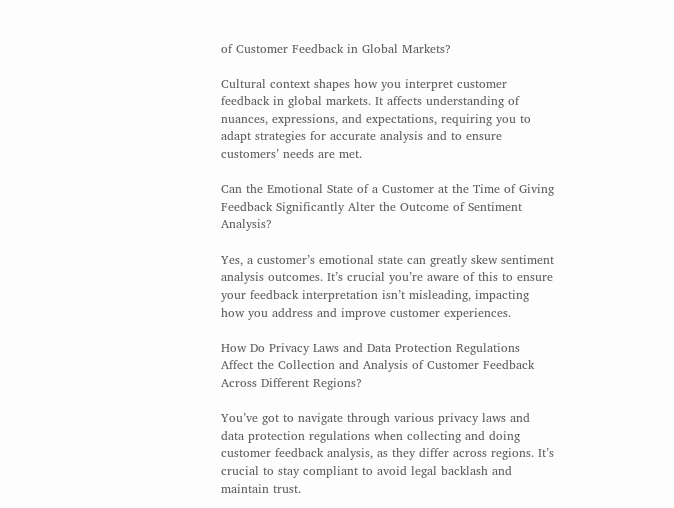of Customer Feedback in Global Markets?

Cultural context shapes how you interpret customer feedback in global markets. It affects understanding of nuances, expressions, and expectations, requiring you to adapt strategies for accurate analysis and to ensure customers’ needs are met.

Can the Emotional State of a Customer at the Time of Giving Feedback Significantly Alter the Outcome of Sentiment Analysis?

Yes, a customer’s emotional state can greatly skew sentiment analysis outcomes. It’s crucial you’re aware of this to ensure your feedback interpretation isn’t misleading, impacting how you address and improve customer experiences.

How Do Privacy Laws and Data Protection Regulations Affect the Collection and Analysis of Customer Feedback Across Different Regions?

You’ve got to navigate through various privacy laws and data protection regulations when collecting and doing customer feedback analysis, as they differ across regions. It’s crucial to stay compliant to avoid legal backlash and maintain trust.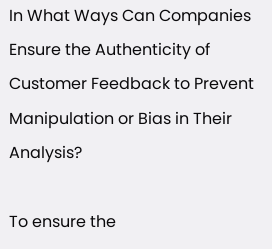In What Ways Can Companies Ensure the Authenticity of Customer Feedback to Prevent Manipulation or Bias in Their Analysis?

To ensure the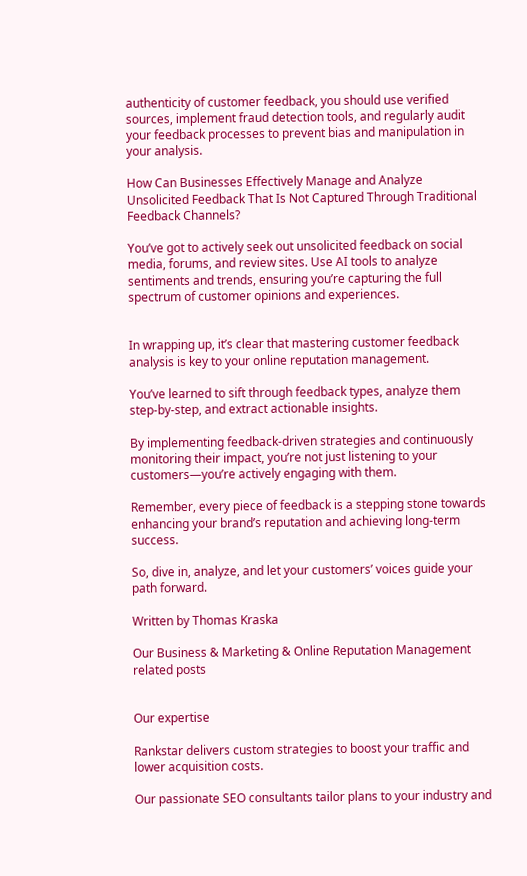authenticity of customer feedback, you should use verified sources, implement fraud detection tools, and regularly audit your feedback processes to prevent bias and manipulation in your analysis.

How Can Businesses Effectively Manage and Analyze Unsolicited Feedback That Is Not Captured Through Traditional Feedback Channels?

You’ve got to actively seek out unsolicited feedback on social media, forums, and review sites. Use AI tools to analyze sentiments and trends, ensuring you’re capturing the full spectrum of customer opinions and experiences.


In wrapping up, it’s clear that mastering customer feedback analysis is key to your online reputation management.

You’ve learned to sift through feedback types, analyze them step-by-step, and extract actionable insights.

By implementing feedback-driven strategies and continuously monitoring their impact, you’re not just listening to your customers—you’re actively engaging with them.

Remember, every piece of feedback is a stepping stone towards enhancing your brand’s reputation and achieving long-term success.

So, dive in, analyze, and let your customers’ voices guide your path forward.

Written by Thomas Kraska

Our Business & Marketing & Online Reputation Management related posts


Our expertise

Rankstar delivers custom strategies to boost your traffic and lower acquisition costs.

Our passionate SEO consultants tailor plans to your industry and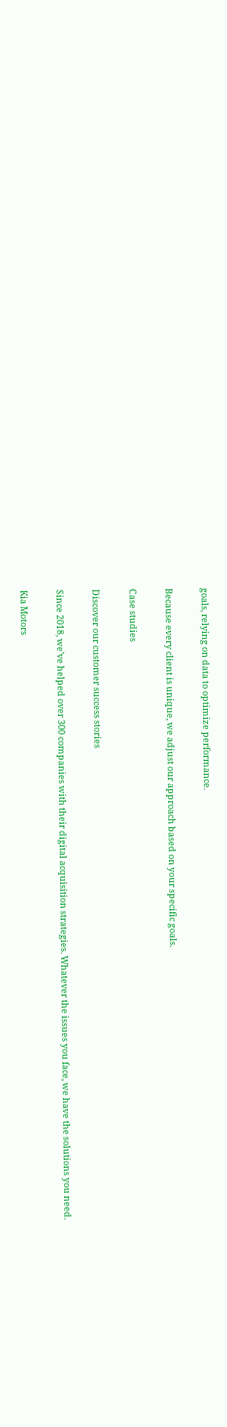goals, relying on data to optimize performance.

Because every client is unique, we adjust our approach based on your specific goals.

Case studies

Discover our customer success stories

Since 2018, we’ve helped over 300 companies with their digital acquisition strategies. Whatever the issues you face, we have the solutions you need.

Kia Motors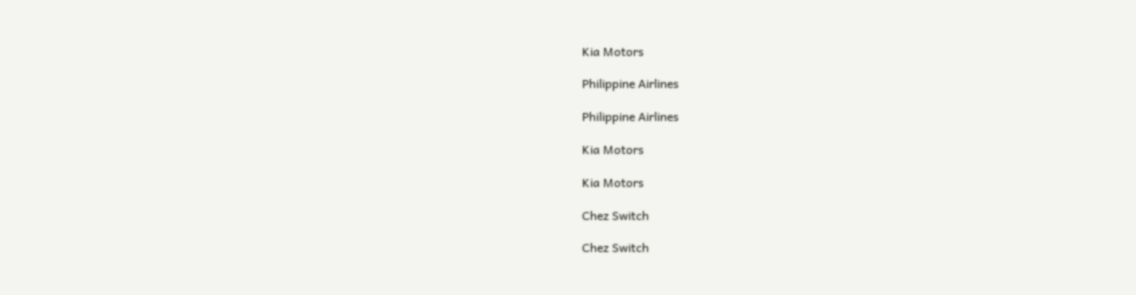Kia Motors

Philippine Airlines

Philippine Airlines

Kia Motors

Kia Motors

Chez Switch

Chez Switch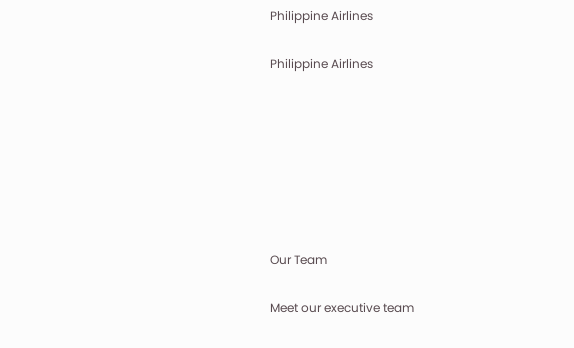Philippine Airlines

Philippine Airlines







Our Team

Meet our executive team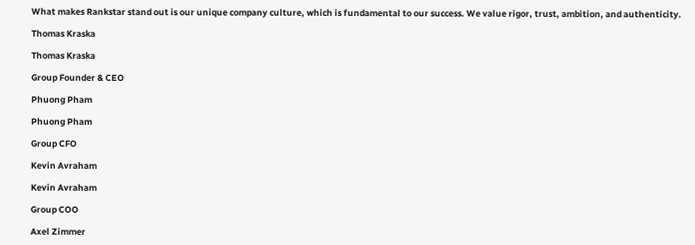What makes Rankstar stand out is our unique company culture, which is fundamental to our success. We value rigor, trust, ambition, and authenticity.

Thomas Kraska

Thomas Kraska

Group Founder & CEO

Phuong Pham

Phuong Pham

Group CFO

Kevin Avraham

Kevin Avraham

Group COO

Axel Zimmer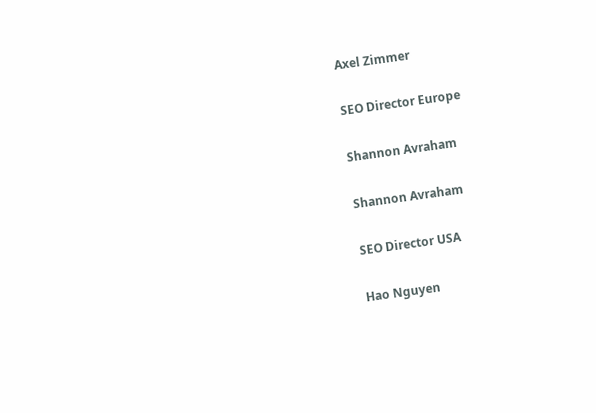Axel Zimmer

SEO Director Europe

Shannon Avraham

Shannon Avraham

SEO Director USA

Hao Nguyen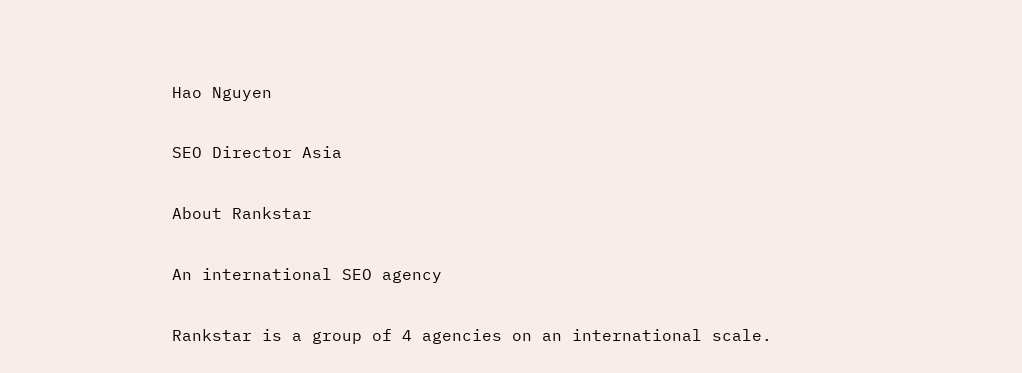Hao Nguyen

SEO Director Asia

About Rankstar

An international SEO agency

Rankstar is a group of 4 agencies on an international scale.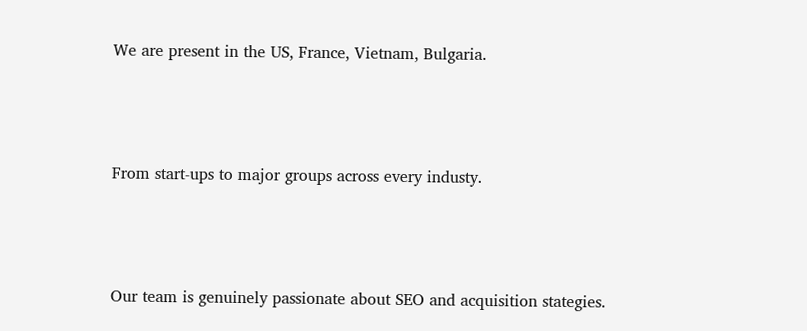We are present in the US, France, Vietnam, Bulgaria.



From start-ups to major groups across every industy.



Our team is genuinely passionate about SEO and acquisition stategies.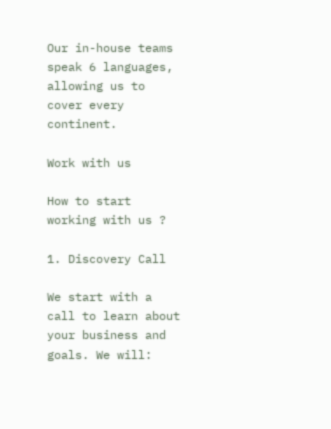Our in-house teams speak 6 languages, allowing us to cover every continent.

Work with us

How to start working with us ?

1. Discovery Call

We start with a call to learn about your business and goals. We will: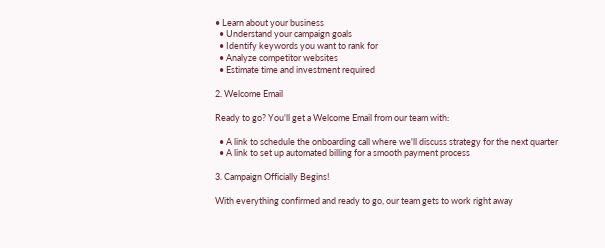• Learn about your business
  • Understand your campaign goals
  • Identify keywords you want to rank for
  • Analyze competitor websites
  • Estimate time and investment required

2. Welcome Email

Ready to go? You'll get a Welcome Email from our team with:

  • A link to schedule the onboarding call where we'll discuss strategy for the next quarter
  • A link to set up automated billing for a smooth payment process

3. Campaign Officially Begins!

With everything confirmed and ready to go, our team gets to work right away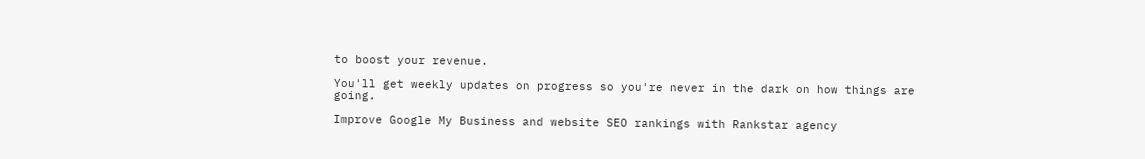to boost your revenue.

You'll get weekly updates on progress so you're never in the dark on how things are going.

Improve Google My Business and website SEO rankings with Rankstar agency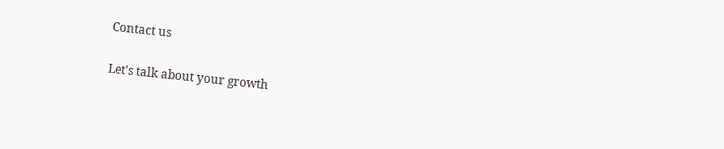Contact us

Let's talk about your growth